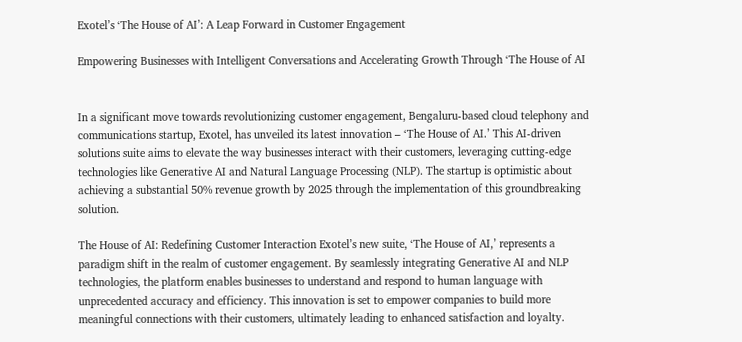Exotel’s ‘The House of AI’: A Leap Forward in Customer Engagement

Empowering Businesses with Intelligent Conversations and Accelerating Growth Through ‘The House of AI


In a significant move towards revolutionizing customer engagement, Bengaluru-based cloud telephony and communications startup, Exotel, has unveiled its latest innovation – ‘The House of AI.’ This AI-driven solutions suite aims to elevate the way businesses interact with their customers, leveraging cutting-edge technologies like Generative AI and Natural Language Processing (NLP). The startup is optimistic about achieving a substantial 50% revenue growth by 2025 through the implementation of this groundbreaking solution.

The House of AI: Redefining Customer Interaction Exotel’s new suite, ‘The House of AI,’ represents a paradigm shift in the realm of customer engagement. By seamlessly integrating Generative AI and NLP technologies, the platform enables businesses to understand and respond to human language with unprecedented accuracy and efficiency. This innovation is set to empower companies to build more meaningful connections with their customers, ultimately leading to enhanced satisfaction and loyalty.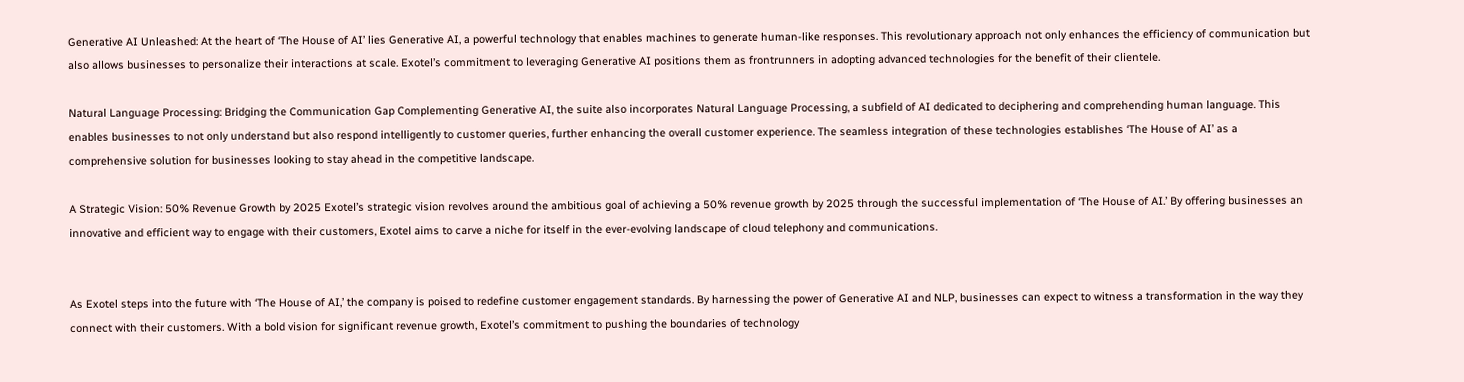Generative AI Unleashed: At the heart of ‘The House of AI’ lies Generative AI, a powerful technology that enables machines to generate human-like responses. This revolutionary approach not only enhances the efficiency of communication but also allows businesses to personalize their interactions at scale. Exotel’s commitment to leveraging Generative AI positions them as frontrunners in adopting advanced technologies for the benefit of their clientele.

Natural Language Processing: Bridging the Communication Gap Complementing Generative AI, the suite also incorporates Natural Language Processing, a subfield of AI dedicated to deciphering and comprehending human language. This enables businesses to not only understand but also respond intelligently to customer queries, further enhancing the overall customer experience. The seamless integration of these technologies establishes ‘The House of AI’ as a comprehensive solution for businesses looking to stay ahead in the competitive landscape.

A Strategic Vision: 50% Revenue Growth by 2025 Exotel’s strategic vision revolves around the ambitious goal of achieving a 50% revenue growth by 2025 through the successful implementation of ‘The House of AI.’ By offering businesses an innovative and efficient way to engage with their customers, Exotel aims to carve a niche for itself in the ever-evolving landscape of cloud telephony and communications.


As Exotel steps into the future with ‘The House of AI,’ the company is poised to redefine customer engagement standards. By harnessing the power of Generative AI and NLP, businesses can expect to witness a transformation in the way they connect with their customers. With a bold vision for significant revenue growth, Exotel’s commitment to pushing the boundaries of technology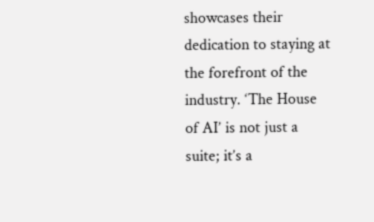showcases their dedication to staying at the forefront of the industry. ‘The House of AI’ is not just a suite; it’s a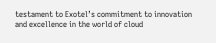testament to Exotel’s commitment to innovation and excellence in the world of cloud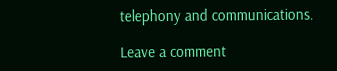telephony and communications.

Leave a comment